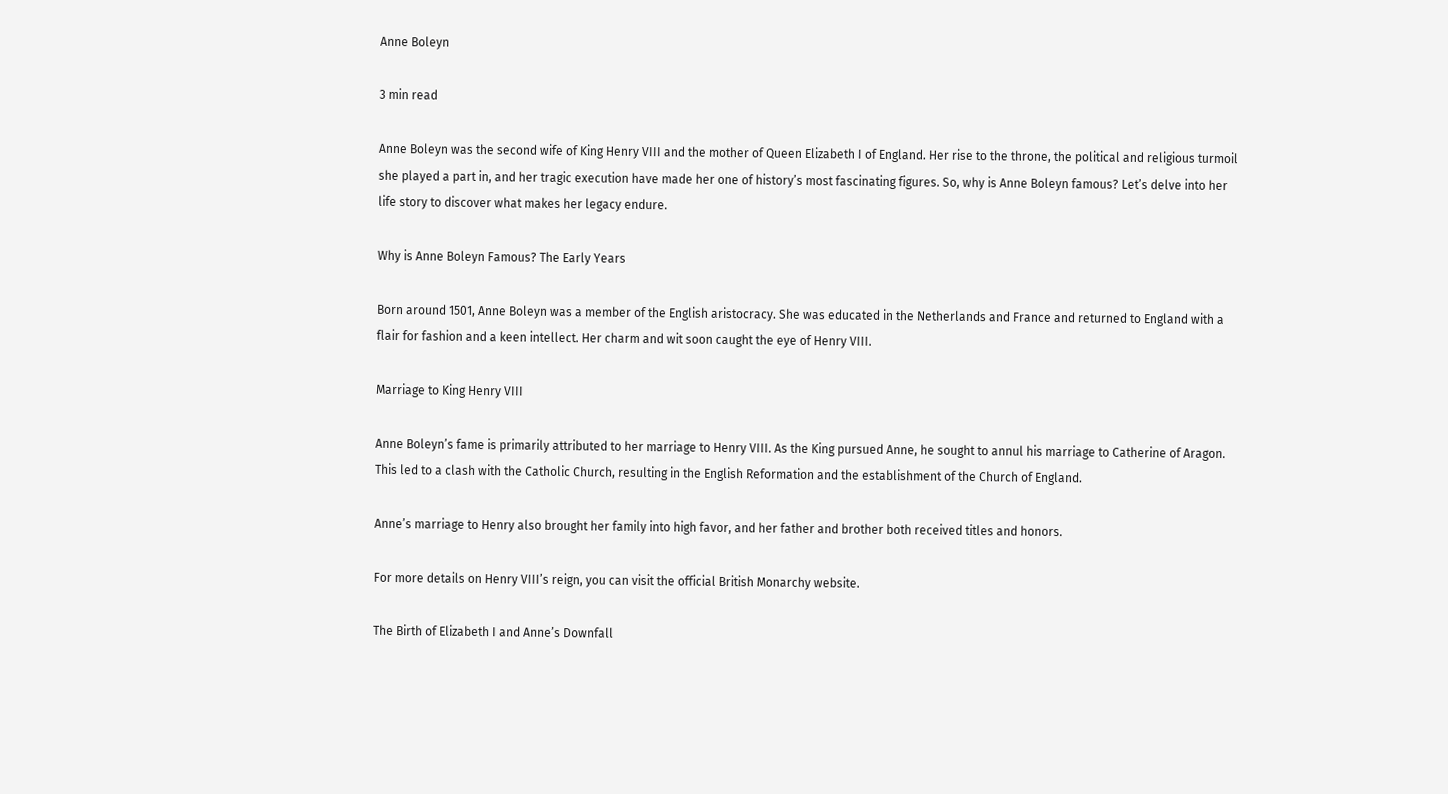Anne Boleyn

3 min read

Anne Boleyn was the second wife of King Henry VIII and the mother of Queen Elizabeth I of England. Her rise to the throne, the political and religious turmoil she played a part in, and her tragic execution have made her one of history’s most fascinating figures. So, why is Anne Boleyn famous? Let’s delve into her life story to discover what makes her legacy endure.

Why is Anne Boleyn Famous? The Early Years

Born around 1501, Anne Boleyn was a member of the English aristocracy. She was educated in the Netherlands and France and returned to England with a flair for fashion and a keen intellect. Her charm and wit soon caught the eye of Henry VIII.

Marriage to King Henry VIII

Anne Boleyn’s fame is primarily attributed to her marriage to Henry VIII. As the King pursued Anne, he sought to annul his marriage to Catherine of Aragon. This led to a clash with the Catholic Church, resulting in the English Reformation and the establishment of the Church of England.

Anne’s marriage to Henry also brought her family into high favor, and her father and brother both received titles and honors.

For more details on Henry VIII’s reign, you can visit the official British Monarchy website.

The Birth of Elizabeth I and Anne’s Downfall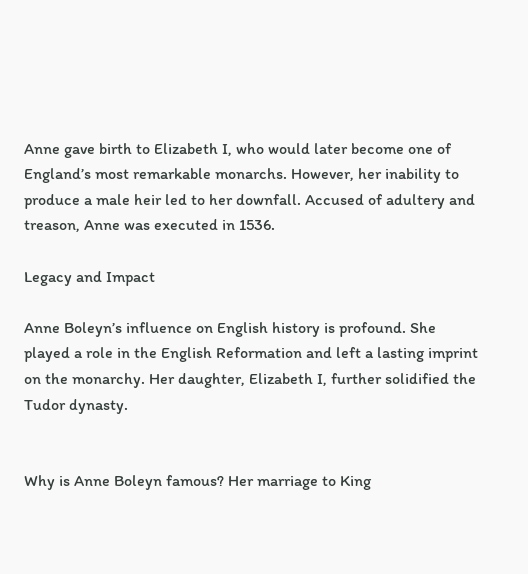Anne gave birth to Elizabeth I, who would later become one of England’s most remarkable monarchs. However, her inability to produce a male heir led to her downfall. Accused of adultery and treason, Anne was executed in 1536.

Legacy and Impact

Anne Boleyn’s influence on English history is profound. She played a role in the English Reformation and left a lasting imprint on the monarchy. Her daughter, Elizabeth I, further solidified the Tudor dynasty.


Why is Anne Boleyn famous? Her marriage to King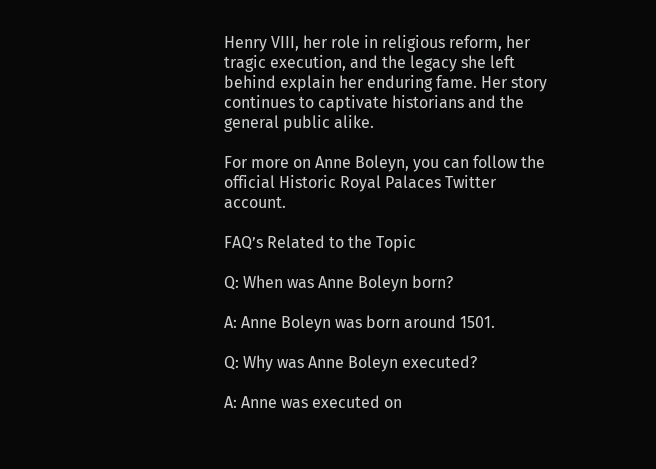Henry VIII, her role in religious reform, her tragic execution, and the legacy she left behind explain her enduring fame. Her story continues to captivate historians and the general public alike.

For more on Anne Boleyn, you can follow the official Historic Royal Palaces Twitter account.

FAQ’s Related to the Topic

Q: When was Anne Boleyn born?

A: Anne Boleyn was born around 1501.

Q: Why was Anne Boleyn executed?

A: Anne was executed on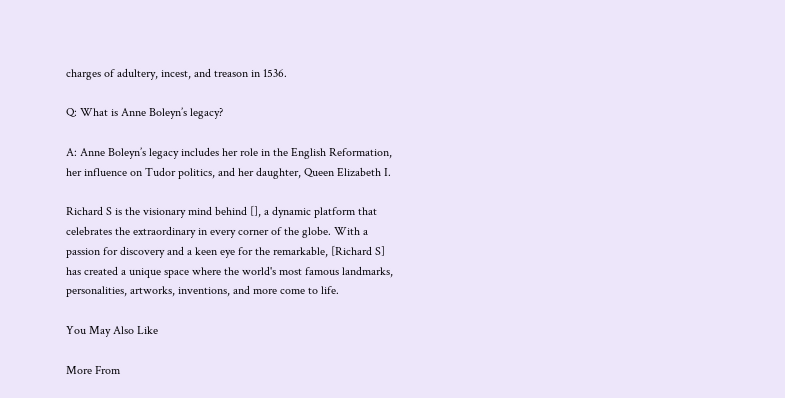charges of adultery, incest, and treason in 1536.

Q: What is Anne Boleyn’s legacy?

A: Anne Boleyn’s legacy includes her role in the English Reformation, her influence on Tudor politics, and her daughter, Queen Elizabeth I.

Richard S is the visionary mind behind [], a dynamic platform that celebrates the extraordinary in every corner of the globe. With a passion for discovery and a keen eye for the remarkable, [Richard S] has created a unique space where the world's most famous landmarks, personalities, artworks, inventions, and more come to life.

You May Also Like

More From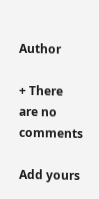Author

+ There are no comments

Add yours